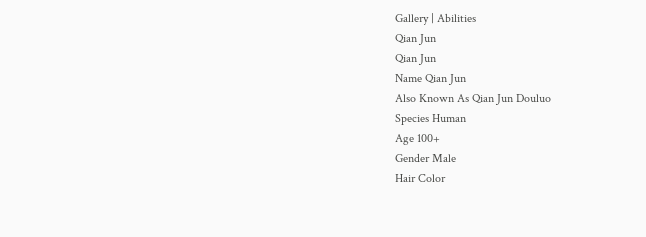Gallery | Abilities
Qian Jun
Qian Jun
Name Qian Jun
Also Known As Qian Jun Douluo
Species Human
Age 100+
Gender Male
Hair Color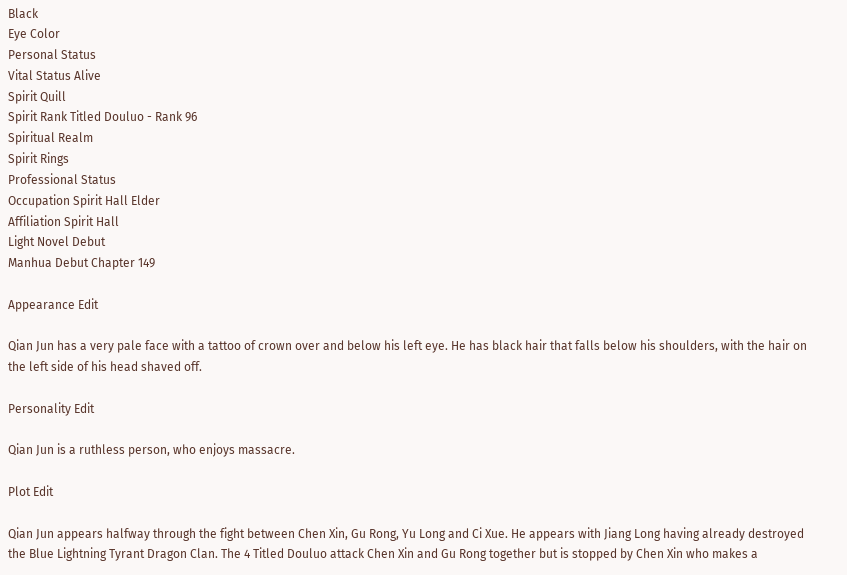Black
Eye Color
Personal Status
Vital Status Alive
Spirit Quill
Spirit Rank Titled Douluo - Rank 96
Spiritual Realm
Spirit Rings
Professional Status
Occupation Spirit Hall Elder
Affiliation Spirit Hall
Light Novel Debut
Manhua Debut Chapter 149

Appearance Edit

Qian Jun has a very pale face with a tattoo of crown over and below his left eye. He has black hair that falls below his shoulders, with the hair on the left side of his head shaved off.

Personality Edit

Qian Jun is a ruthless person, who enjoys massacre.

Plot Edit

Qian Jun appears halfway through the fight between Chen Xin, Gu Rong, Yu Long and Ci Xue. He appears with Jiang Long having already destroyed the Blue Lightning Tyrant Dragon Clan. The 4 Titled Douluo attack Chen Xin and Gu Rong together but is stopped by Chen Xin who makes a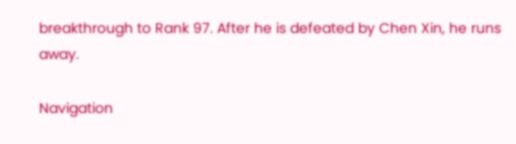breakthrough to Rank 97. After he is defeated by Chen Xin, he runs away.

Navigation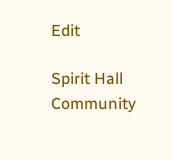Edit

Spirit Hall
Community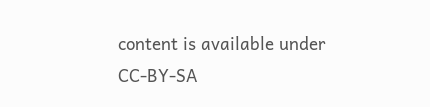content is available under CC-BY-SA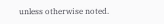unless otherwise noted.